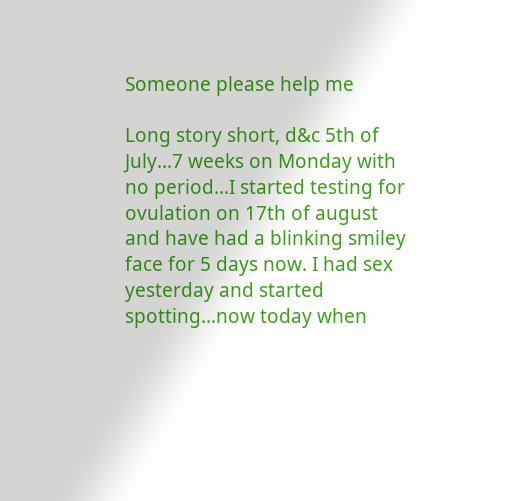Someone please help me

Long story short, d&c 5th of July…7 weeks on Monday with no period…I started testing for ovulation on 17th of august and have had a blinking smiley face for 5 days now. I had sex yesterday and started spotting…now today when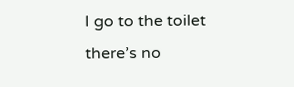I go to the toilet there’s no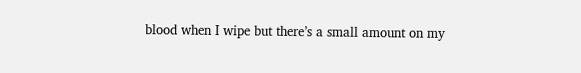blood when I wipe but there’s a small amount on my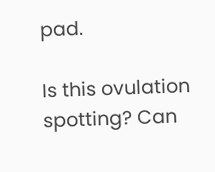pad.

Is this ovulation spotting? Can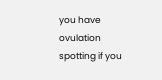you have ovulation spotting if you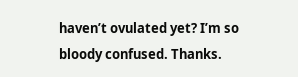haven’t ovulated yet? I’m so bloody confused. Thanks.